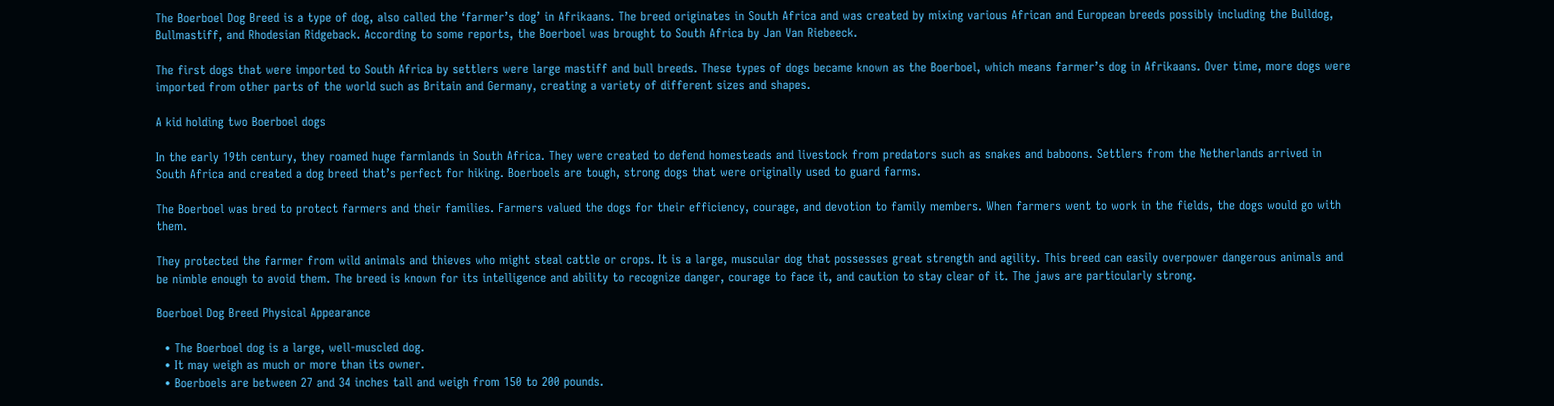The Boerboel Dog Breed is a type of dog, also called the ‘farmer’s dog’ in Afrikaans. The breed originates in South Africa and was created by mixing various African and European breeds possibly including the Bulldog, Bullmastiff, and Rhodesian Ridgeback. According to some reports, the Boerboel was brought to South Africa by Jan Van Riebeeck.

The first dogs that were imported to South Africa by settlers were large mastiff and bull breeds. These types of dogs became known as the Boerboel, which means farmer’s dog in Afrikaans. Over time, more dogs were imported from other parts of the world such as Britain and Germany, creating a variety of different sizes and shapes.

A kid holding two Boerboel dogs

In the early 19th century, they roamed huge farmlands in South Africa. They were created to defend homesteads and livestock from predators such as snakes and baboons. Settlers from the Netherlands arrived in South Africa and created a dog breed that’s perfect for hiking. Boerboels are tough, strong dogs that were originally used to guard farms.

The Boerboel was bred to protect farmers and their families. Farmers valued the dogs for their efficiency, courage, and devotion to family members. When farmers went to work in the fields, the dogs would go with them.

They protected the farmer from wild animals and thieves who might steal cattle or crops. It is a large, muscular dog that possesses great strength and agility. This breed can easily overpower dangerous animals and be nimble enough to avoid them. The breed is known for its intelligence and ability to recognize danger, courage to face it, and caution to stay clear of it. The jaws are particularly strong.

Boerboel Dog Breed Physical Appearance

  • The Boerboel dog is a large, well-muscled dog.
  • It may weigh as much or more than its owner.
  • Boerboels are between 27 and 34 inches tall and weigh from 150 to 200 pounds.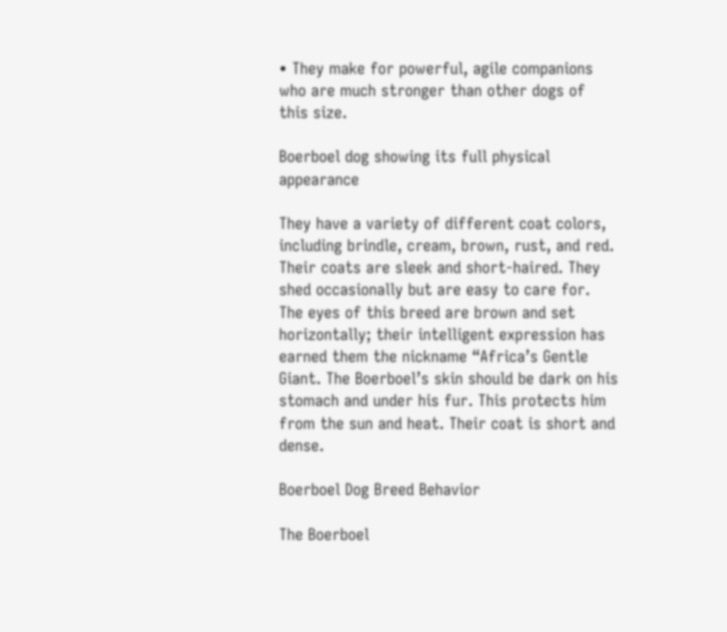• They make for powerful, agile companions who are much stronger than other dogs of this size.

Boerboel dog showing its full physical appearance

They have a variety of different coat colors, including brindle, cream, brown, rust, and red. Their coats are sleek and short-haired. They shed occasionally but are easy to care for. The eyes of this breed are brown and set horizontally; their intelligent expression has earned them the nickname “Africa’s Gentle Giant. The Boerboel’s skin should be dark on his stomach and under his fur. This protects him from the sun and heat. Their coat is short and dense.

Boerboel Dog Breed Behavior

The Boerboel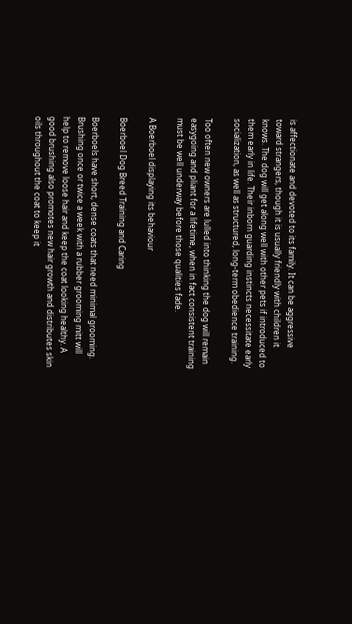is affectionate and devoted to its family. It can be aggressive toward strangers, though it is usually friendly with children it knows. The dog will get along well with other pets if introduced to them early in life. Their inborn guarding instincts necessitate early socialization, as well as structured, long-term obedience training.

Too often new owners are lulled into thinking the dog will remain easygoing and pliant for a lifetime, when in fact consistent training must be well underway before those qualities fade.

A Boerboel displaying its behaviour

Boerboel Dog Breed Training and Caring

Boerboels have short, dense coats that need minimal grooming. Brushing once or twice a week with a rubber grooming mitt will help to remove loose hair and keep the coat looking healthy. A good brushing also promotes new hair growth and distributes skin oils throughout the coat to keep it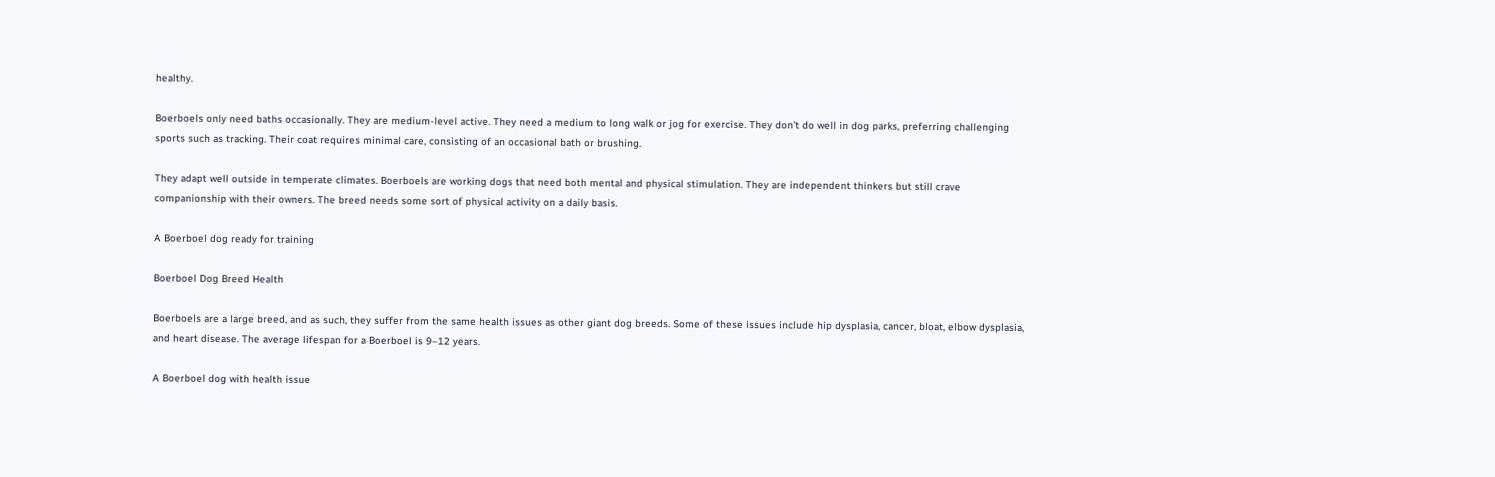healthy.

Boerboels only need baths occasionally. They are medium-level active. They need a medium to long walk or jog for exercise. They don’t do well in dog parks, preferring challenging sports such as tracking. Their coat requires minimal care, consisting of an occasional bath or brushing.

They adapt well outside in temperate climates. Boerboels are working dogs that need both mental and physical stimulation. They are independent thinkers but still crave companionship with their owners. The breed needs some sort of physical activity on a daily basis.

A Boerboel dog ready for training

Boerboel Dog Breed Health

Boerboels are a large breed, and as such, they suffer from the same health issues as other giant dog breeds. Some of these issues include hip dysplasia, cancer, bloat, elbow dysplasia, and heart disease. The average lifespan for a Boerboel is 9–12 years.

A Boerboel dog with health issue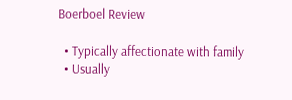Boerboel Review

  • Typically affectionate with family
  • Usually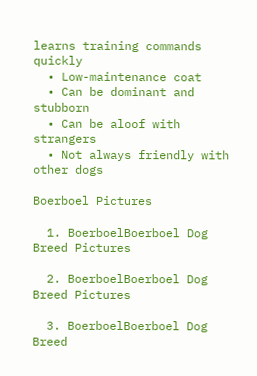learns training commands quickly
  • Low-maintenance coat
  • Can be dominant and stubborn
  • Can be aloof with strangers
  • Not always friendly with other dogs

Boerboel Pictures

  1. BoerboelBoerboel Dog Breed Pictures

  2. BoerboelBoerboel Dog Breed Pictures

  3. BoerboelBoerboel Dog Breed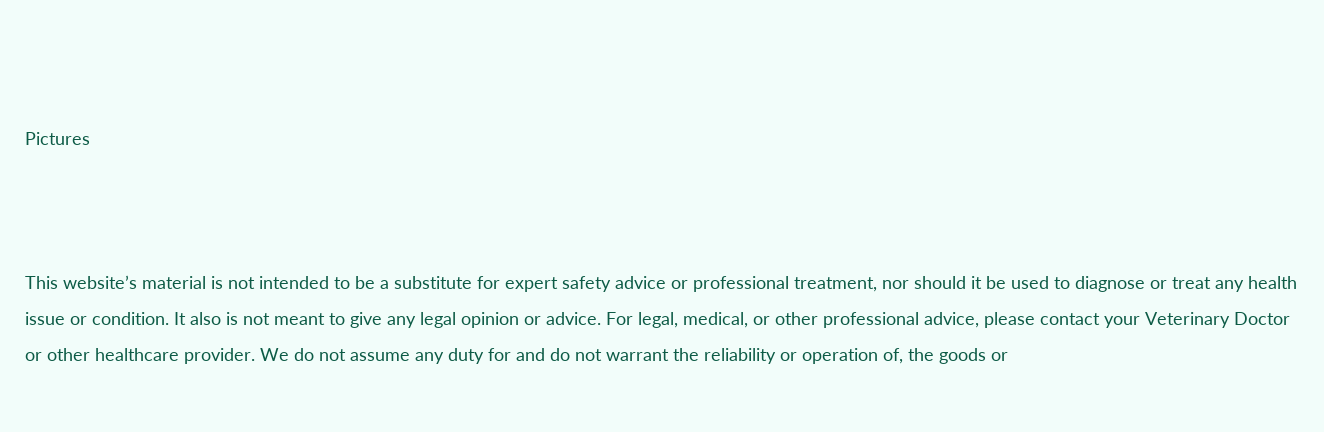Pictures



This website’s material is not intended to be a substitute for expert safety advice or professional treatment, nor should it be used to diagnose or treat any health issue or condition. It also is not meant to give any legal opinion or advice. For legal, medical, or other professional advice, please contact your Veterinary Doctor or other healthcare provider. We do not assume any duty for and do not warrant the reliability or operation of, the goods or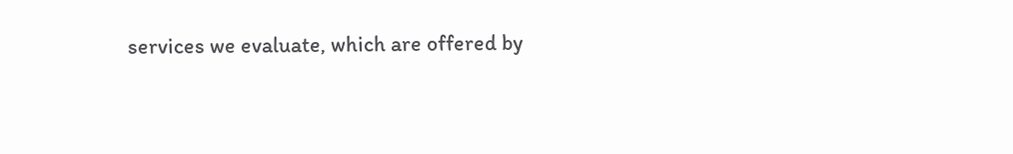services we evaluate, which are offered by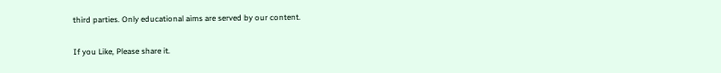third parties. Only educational aims are served by our content.

If you Like, Please share it.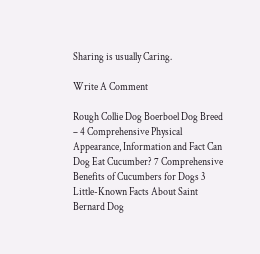Sharing is usually Caring.

Write A Comment

Rough Collie Dog Boerboel Dog Breed – 4 Comprehensive Physical Appearance, Information and Fact Can Dog Eat Cucumber? 7 Comprehensive Benefits of Cucumbers for Dogs 3 Little-Known Facts About Saint Bernard Dog